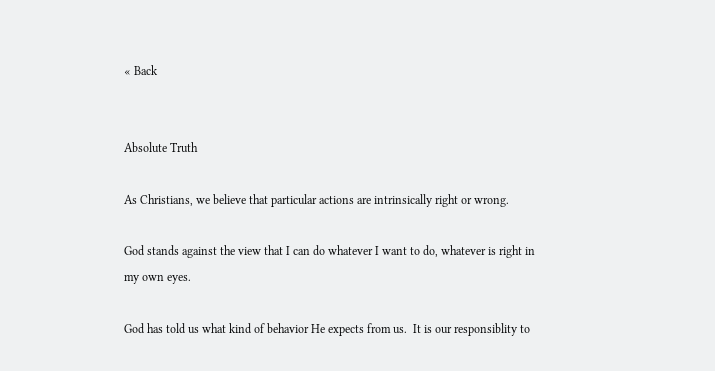« Back


Absolute Truth

As Christians, we believe that particular actions are intrinsically right or wrong.

God stands against the view that I can do whatever I want to do, whatever is right in my own eyes.

God has told us what kind of behavior He expects from us.  It is our responsiblity to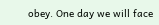obey. One day we will face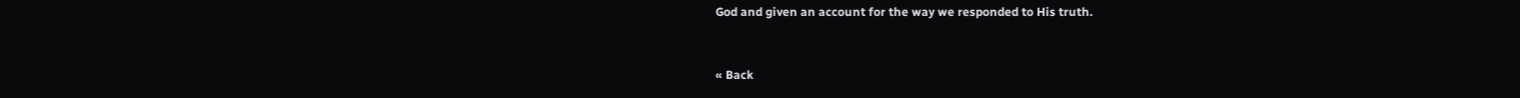God and given an account for the way we responded to His truth.


« Back